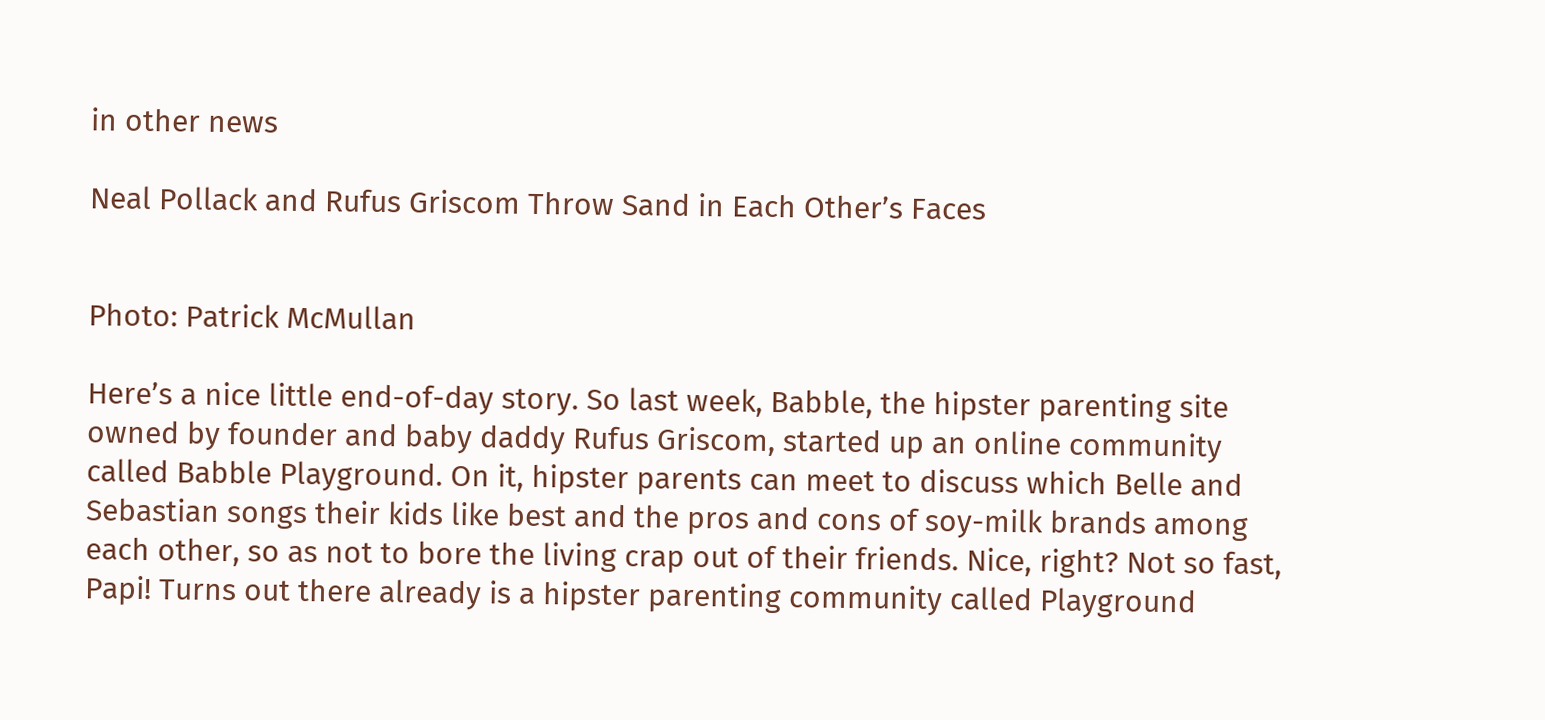in other news

Neal Pollack and Rufus Griscom Throw Sand in Each Other’s Faces


Photo: Patrick McMullan

Here’s a nice little end-of-day story. So last week, Babble, the hipster parenting site owned by founder and baby daddy Rufus Griscom, started up an online community called Babble Playground. On it, hipster parents can meet to discuss which Belle and Sebastian songs their kids like best and the pros and cons of soy-milk brands among each other, so as not to bore the living crap out of their friends. Nice, right? Not so fast, Papi! Turns out there already is a hipster parenting community called Playground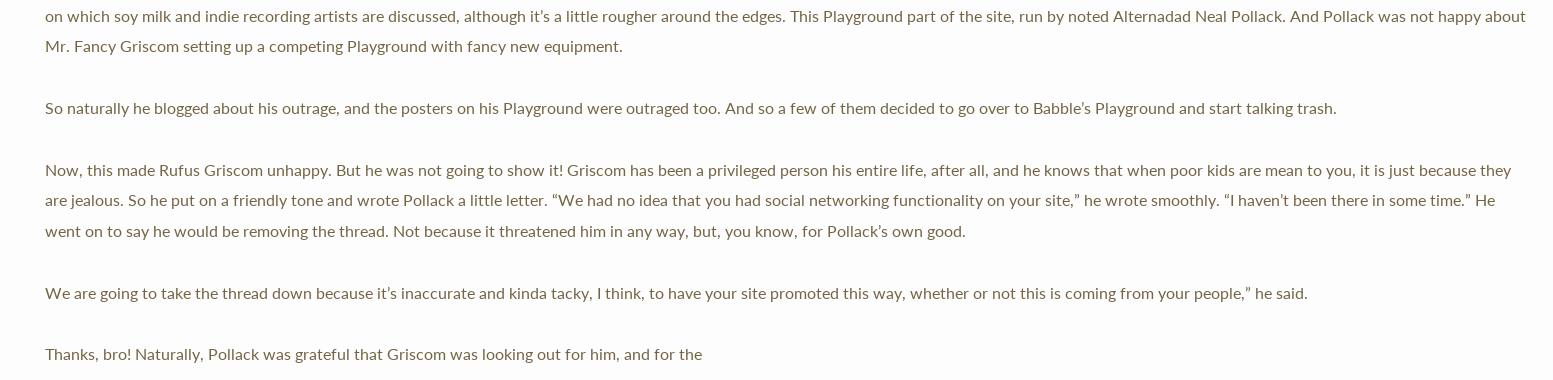on which soy milk and indie recording artists are discussed, although it’s a little rougher around the edges. This Playground part of the site, run by noted Alternadad Neal Pollack. And Pollack was not happy about Mr. Fancy Griscom setting up a competing Playground with fancy new equipment.

So naturally he blogged about his outrage, and the posters on his Playground were outraged too. And so a few of them decided to go over to Babble’s Playground and start talking trash.

Now, this made Rufus Griscom unhappy. But he was not going to show it! Griscom has been a privileged person his entire life, after all, and he knows that when poor kids are mean to you, it is just because they are jealous. So he put on a friendly tone and wrote Pollack a little letter. “We had no idea that you had social networking functionality on your site,” he wrote smoothly. “I haven’t been there in some time.” He went on to say he would be removing the thread. Not because it threatened him in any way, but, you know, for Pollack’s own good.

We are going to take the thread down because it’s inaccurate and kinda tacky, I think, to have your site promoted this way, whether or not this is coming from your people,” he said.

Thanks, bro! Naturally, Pollack was grateful that Griscom was looking out for him, and for the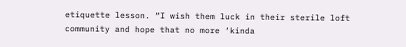etiquette lesson. “I wish them luck in their sterile loft community and hope that no more ‘kinda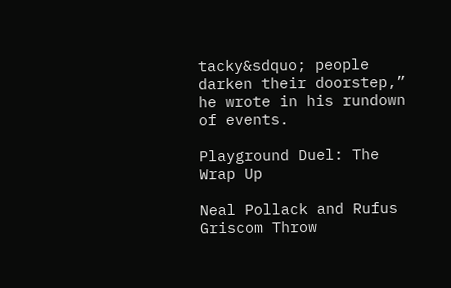tacky&sdquo; people darken their doorstep,” he wrote in his rundown of events.

Playground Duel: The Wrap Up

Neal Pollack and Rufus Griscom Throw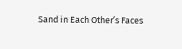Sand in Each Other’s Faces